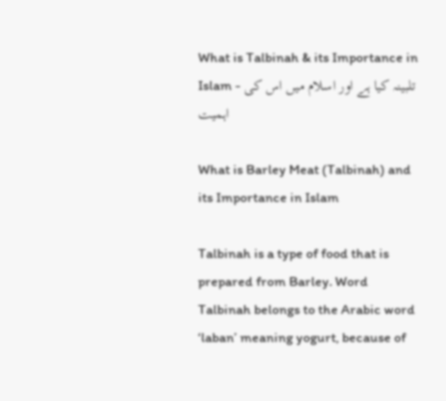What is Talbinah & its Importance in Islam - تلبینہ کیا ہے اور اسلام میں اس کی اہمیت

What is Barley Meat (Talbinah) and its Importance in Islam

Talbinah is a type of food that is prepared from Barley. Word Talbinah belongs to the Arabic word ‘laban’ meaning yogurt, because of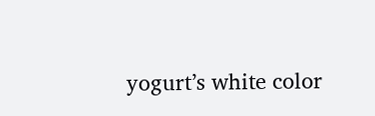yogurt’s white color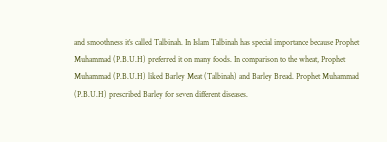and smoothness it’s called Talbinah. In Islam Talbinah has special importance because Prophet Muhammad (P.B.U.H) preferred it on many foods. In comparison to the wheat, Prophet Muhammad (P.B.U.H) liked Barley Meat (Talbinah) and Barley Bread. Prophet Muhammad (P.B.U.H) prescribed Barley for seven different diseases.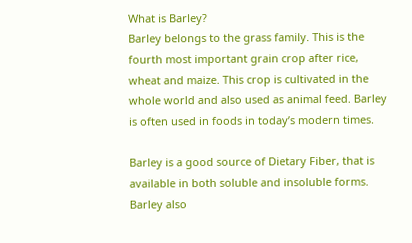What is Barley?
Barley belongs to the grass family. This is the fourth most important grain crop after rice, wheat and maize. This crop is cultivated in the whole world and also used as animal feed. Barley is often used in foods in today’s modern times.

Barley is a good source of Dietary Fiber, that is available in both soluble and insoluble forms. Barley also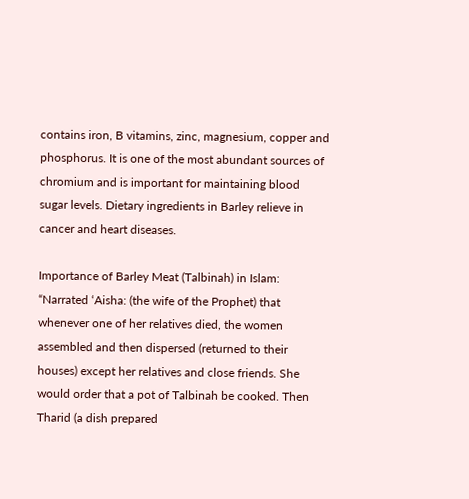contains iron, B vitamins, zinc, magnesium, copper and phosphorus. It is one of the most abundant sources of chromium and is important for maintaining blood sugar levels. Dietary ingredients in Barley relieve in cancer and heart diseases.

Importance of Barley Meat (Talbinah) in Islam:
“Narrated ‘Aisha: (the wife of the Prophet) that whenever one of her relatives died, the women assembled and then dispersed (returned to their houses) except her relatives and close friends. She would order that a pot of Talbinah be cooked. Then Tharid (a dish prepared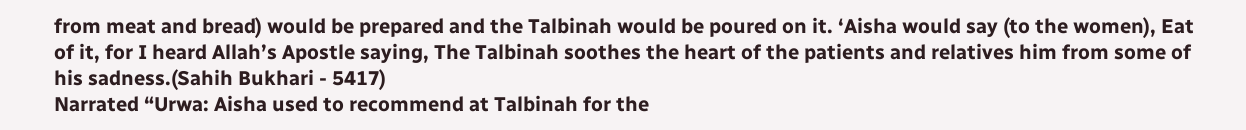from meat and bread) would be prepared and the Talbinah would be poured on it. ‘Aisha would say (to the women), Eat of it, for I heard Allah’s Apostle saying, The Talbinah soothes the heart of the patients and relatives him from some of his sadness.(Sahih Bukhari - 5417)
Narrated “Urwa: Aisha used to recommend at Talbinah for the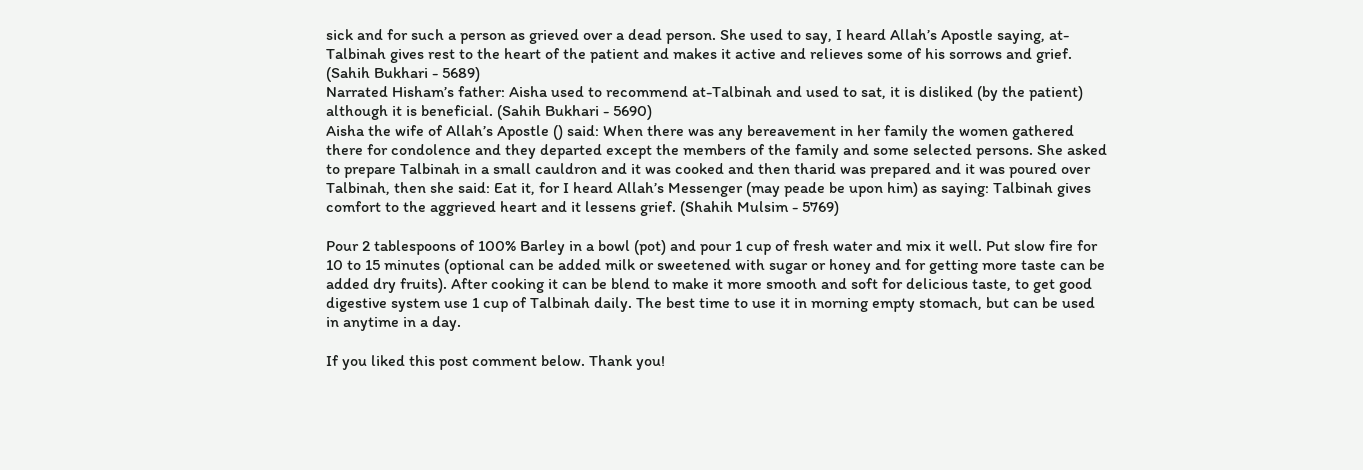sick and for such a person as grieved over a dead person. She used to say, I heard Allah’s Apostle saying, at-Talbinah gives rest to the heart of the patient and makes it active and relieves some of his sorrows and grief. (Sahih Bukhari - 5689)
Narrated Hisham’s father: Aisha used to recommend at-Talbinah and used to sat, it is disliked (by the patient) although it is beneficial. (Sahih Bukhari - 5690)
Aisha the wife of Allah’s Apostle () said: When there was any bereavement in her family the women gathered there for condolence and they departed except the members of the family and some selected persons. She asked to prepare Talbinah in a small cauldron and it was cooked and then tharid was prepared and it was poured over Talbinah, then she said: Eat it, for I heard Allah’s Messenger (may peade be upon him) as saying: Talbinah gives comfort to the aggrieved heart and it lessens grief. (Shahih Mulsim - 5769)

Pour 2 tablespoons of 100% Barley in a bowl (pot) and pour 1 cup of fresh water and mix it well. Put slow fire for 10 to 15 minutes (optional can be added milk or sweetened with sugar or honey and for getting more taste can be added dry fruits). After cooking it can be blend to make it more smooth and soft for delicious taste, to get good digestive system use 1 cup of Talbinah daily. The best time to use it in morning empty stomach, but can be used in anytime in a day.

If you liked this post comment below. Thank you!